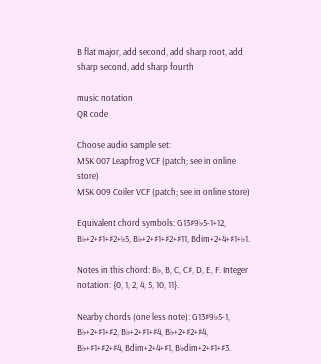B flat major, add second, add sharp root, add sharp second, add sharp fourth

music notation
QR code

Choose audio sample set:
MSK 007 Leapfrog VCF (patch; see in online store)
MSK 009 Coiler VCF (patch; see in online store)

Equivalent chord symbols: G13♯9♭5-1+12, B♭+2+♯1+♯2+♭5, B♭+2+♯1+♯2+♯11, Bdim+2+4+♯1+♭1.

Notes in this chord: B♭, B, C, C♯, D, E, F. Integer notation: {0, 1, 2, 4, 5, 10, 11}.

Nearby chords (one less note): G13♯9♭5-1, B♭+2+♯1+♯2, B♭+2+♯1+♯4, B♭+2+♯2+♯4, B♭+♯1+♯2+♯4, Bdim+2+4+♯1, B♭dim+2+♯1+♯3.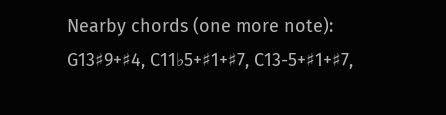Nearby chords (one more note): G13♯9+♯4, C11♭5+♯1+♯7, C13-5+♯1+♯7,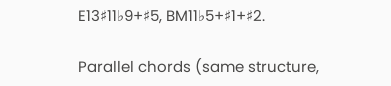E13♯11♭9+♯5, BM11♭5+♯1+♯2.

Parallel chords (same structure,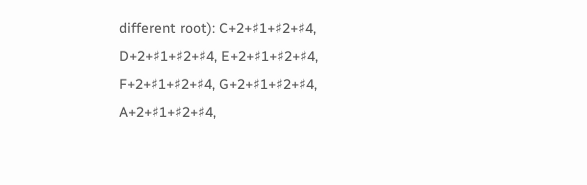different root): C+2+♯1+♯2+♯4, D+2+♯1+♯2+♯4, E+2+♯1+♯2+♯4, F+2+♯1+♯2+♯4, G+2+♯1+♯2+♯4, A+2+♯1+♯2+♯4,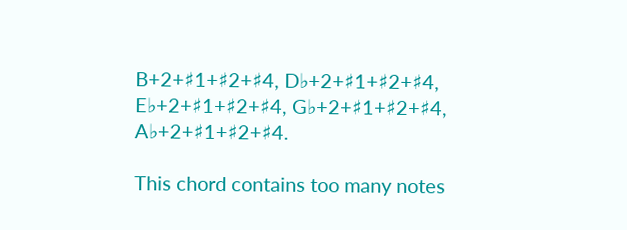B+2+♯1+♯2+♯4, D♭+2+♯1+♯2+♯4, E♭+2+♯1+♯2+♯4, G♭+2+♯1+♯2+♯4, A♭+2+♯1+♯2+♯4.

This chord contains too many notes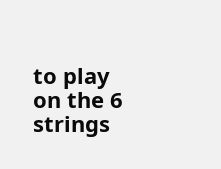to play on the 6 strings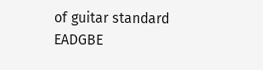of guitar standard EADGBE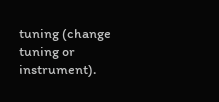tuning (change tuning or instrument).